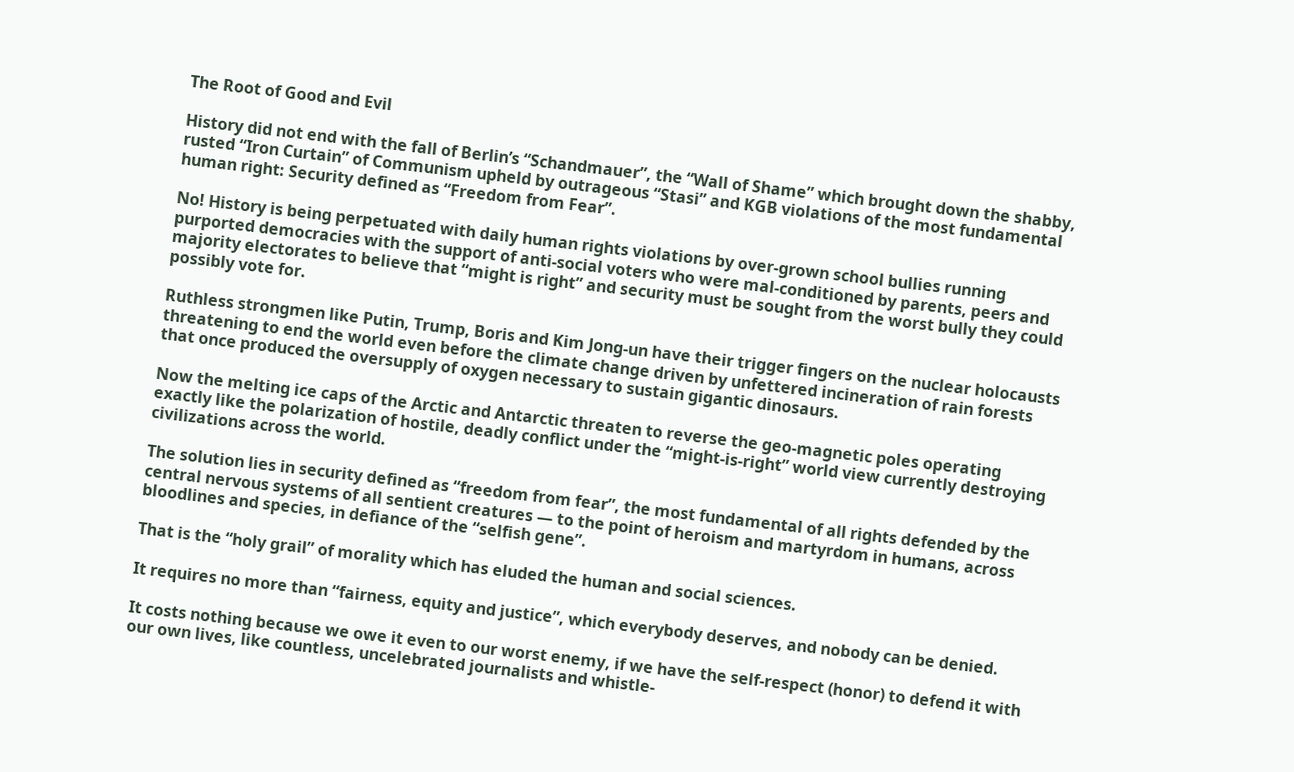The Root of Good and Evil

History did not end with the fall of Berlin’s “Schandmauer”, the “Wall of Shame” which brought down the shabby, rusted “Iron Curtain” of Communism upheld by outrageous “Stasi” and KGB violations of the most fundamental human right: Security defined as “Freedom from Fear”.

No! History is being perpetuated with daily human rights violations by over-grown school bullies running purported democracies with the support of anti-social voters who were mal-conditioned by parents, peers and majority electorates to believe that “might is right” and security must be sought from the worst bully they could possibly vote for.

Ruthless strongmen like Putin, Trump, Boris and Kim Jong-un have their trigger fingers on the nuclear holocausts threatening to end the world even before the climate change driven by unfettered incineration of rain forests that once produced the oversupply of oxygen necessary to sustain gigantic dinosaurs.

Now the melting ice caps of the Arctic and Antarctic threaten to reverse the geo-magnetic poles operating exactly like the polarization of hostile, deadly conflict under the “might-is-right” world view currently destroying civilizations across the world.

The solution lies in security defined as “freedom from fear”, the most fundamental of all rights defended by the central nervous systems of all sentient creatures — to the point of heroism and martyrdom in humans, across bloodlines and species, in defiance of the “selfish gene”.

That is the “holy grail” of morality which has eluded the human and social sciences.

It requires no more than “fairness, equity and justice”, which everybody deserves, and nobody can be denied.

It costs nothing because we owe it even to our worst enemy, if we have the self-respect (honor) to defend it with our own lives, like countless, uncelebrated journalists and whistle-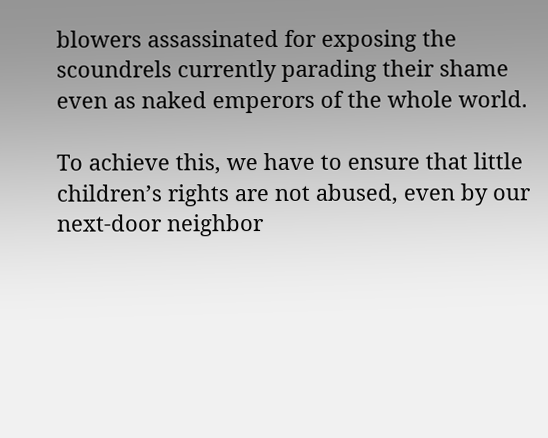blowers assassinated for exposing the scoundrels currently parading their shame even as naked emperors of the whole world.

To achieve this, we have to ensure that little children’s rights are not abused, even by our next-door neighbor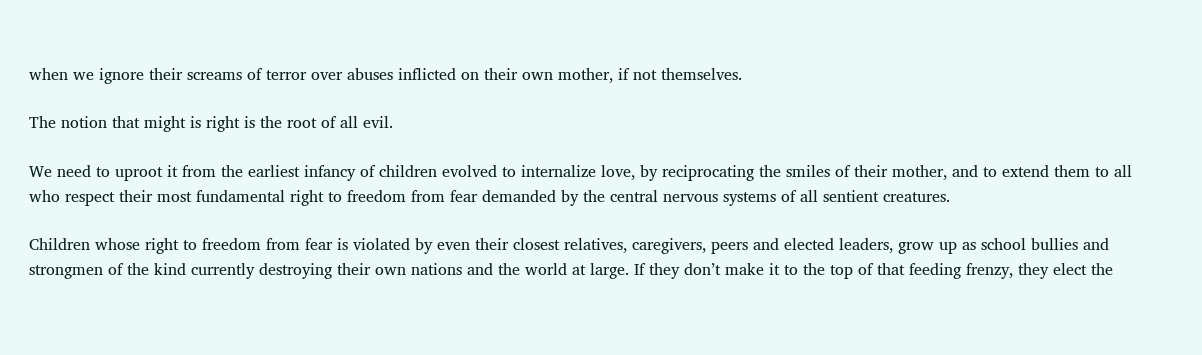when we ignore their screams of terror over abuses inflicted on their own mother, if not themselves.

The notion that might is right is the root of all evil.

We need to uproot it from the earliest infancy of children evolved to internalize love, by reciprocating the smiles of their mother, and to extend them to all who respect their most fundamental right to freedom from fear demanded by the central nervous systems of all sentient creatures.

Children whose right to freedom from fear is violated by even their closest relatives, caregivers, peers and elected leaders, grow up as school bullies and strongmen of the kind currently destroying their own nations and the world at large. If they don’t make it to the top of that feeding frenzy, they elect the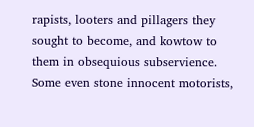rapists, looters and pillagers they sought to become, and kowtow to them in obsequious subservience. Some even stone innocent motorists,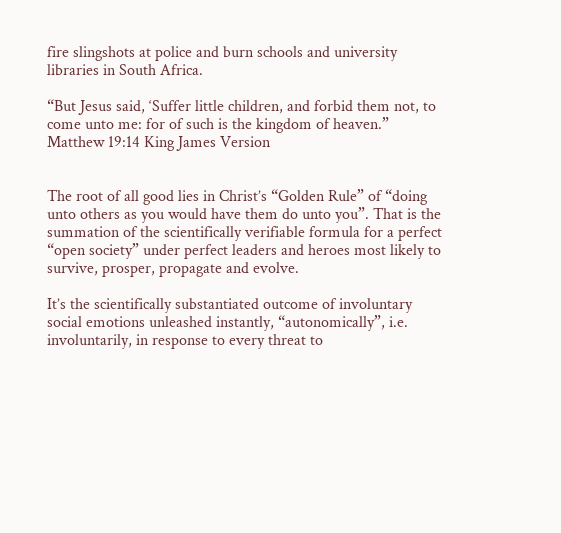fire slingshots at police and burn schools and university libraries in South Africa.

“But Jesus said, ‘Suffer little children, and forbid them not, to come unto me: for of such is the kingdom of heaven.” Matthew 19:14 King James Version


The root of all good lies in Christ’s “Golden Rule” of “doing unto others as you would have them do unto you”. That is the summation of the scientifically verifiable formula for a perfect “open society” under perfect leaders and heroes most likely to survive, prosper, propagate and evolve.

It’s the scientifically substantiated outcome of involuntary social emotions unleashed instantly, “autonomically”, i.e. involuntarily, in response to every threat to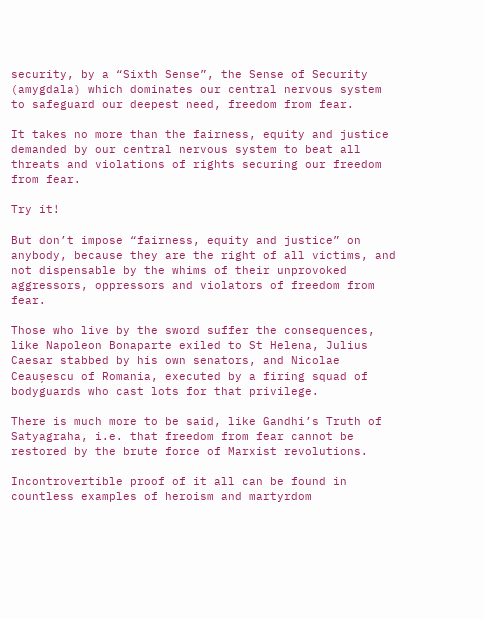security, by a “Sixth Sense”, the Sense of Security (amygdala) which dominates our central nervous system to safeguard our deepest need, freedom from fear.

It takes no more than the fairness, equity and justice demanded by our central nervous system to beat all threats and violations of rights securing our freedom from fear.

Try it!

But don’t impose “fairness, equity and justice” on anybody, because they are the right of all victims, and not dispensable by the whims of their unprovoked aggressors, oppressors and violators of freedom from fear.

Those who live by the sword suffer the consequences, like Napoleon Bonaparte exiled to St Helena, Julius Caesar stabbed by his own senators, and Nicolae Ceaușescu of Romania, executed by a firing squad of bodyguards who cast lots for that privilege.

There is much more to be said, like Gandhi’s Truth of Satyagraha, i.e. that freedom from fear cannot be restored by the brute force of Marxist revolutions.

Incontrovertible proof of it all can be found in countless examples of heroism and martyrdom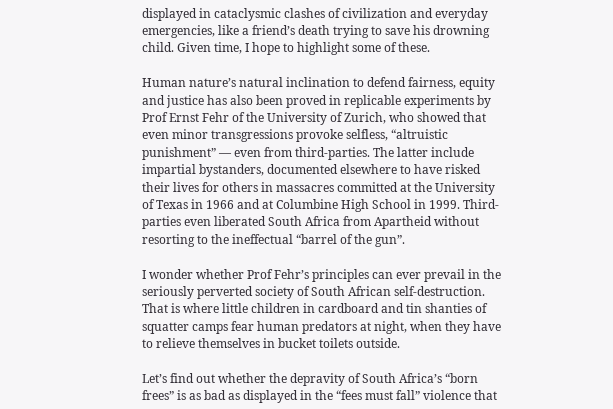displayed in cataclysmic clashes of civilization and everyday emergencies, like a friend’s death trying to save his drowning child. Given time, I hope to highlight some of these.

Human nature’s natural inclination to defend fairness, equity and justice has also been proved in replicable experiments by Prof Ernst Fehr of the University of Zurich, who showed that even minor transgressions provoke selfless, “altruistic punishment” — even from third-parties. The latter include impartial bystanders, documented elsewhere to have risked their lives for others in massacres committed at the University of Texas in 1966 and at Columbine High School in 1999. Third-parties even liberated South Africa from Apartheid without resorting to the ineffectual “barrel of the gun”.

I wonder whether Prof Fehr’s principles can ever prevail in the seriously perverted society of South African self-destruction. That is where little children in cardboard and tin shanties of squatter camps fear human predators at night, when they have to relieve themselves in bucket toilets outside.

Let’s find out whether the depravity of South Africa’s “born frees” is as bad as displayed in the “fees must fall” violence that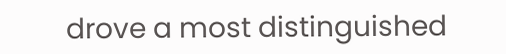drove a most distinguished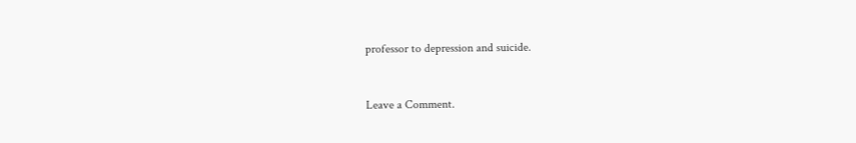professor to depression and suicide.


Leave a Comment.